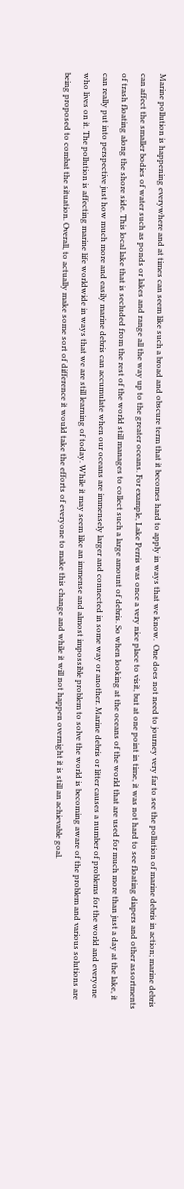Marine pollution is happening everywhere and at times can seem like such a broad and obscure term that it becomes hard to apply in ways that we know.  One does not need to journey very far to see the pollution of marine debris in action; marine debris can affect the smaller bodies of water such as ponds or lakes and range all the way up to the greater oceans. For example, Lake Perris was once a very nice place to visit, but at one point in time, it was not hard to see floating diapers and other assortments of trash floating along the shore side. This local lake that is secluded from the rest of the world still manages to collect such a large amount of debris. So when looking at the oceans of the world that are used for much more than just a day at the lake, it can really put into perspective just how much more and easily marine debris can accumulate when our oceans are immensely larger and connected in some way or another. Marine debris or litter causes a number of problems for the world and everyone who lives on it. The pollution is affecting marine life worldwide in ways that we are still learning of today. While it may seem like an immense and almost impossible problem to solve the world is becoming aware of the problem and various solutions are being proposed to combat the situation. Overall, to actually make some sort of difference it would take the efforts of everyone to make this change and while it will not happen overnight it is still an achievable goal.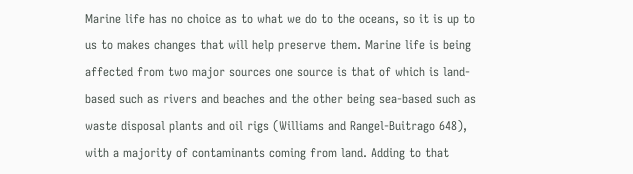Marine life has no choice as to what we do to the oceans, so it is up to us to makes changes that will help preserve them. Marine life is being affected from two major sources one source is that of which is land-based such as rivers and beaches and the other being sea-based such as waste disposal plants and oil rigs (Williams and Rangel-Buitrago 648), with a majority of contaminants coming from land. Adding to that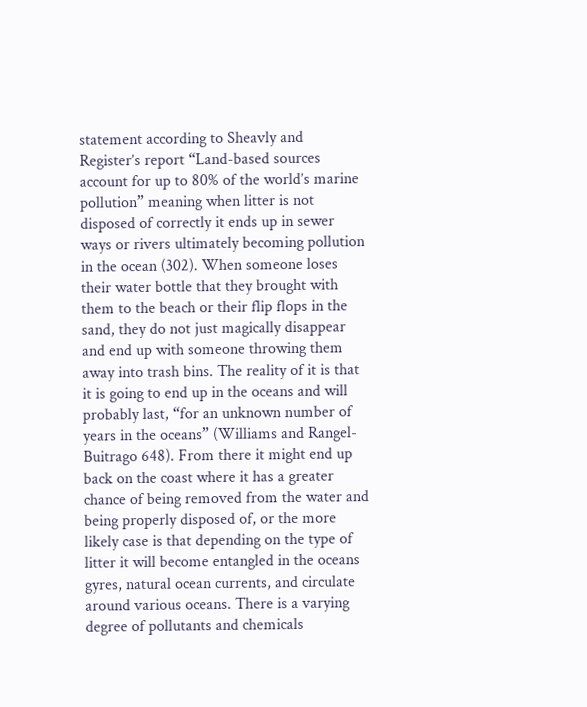statement according to Sheavly and Register’s report “Land-based sources account for up to 80% of the world’s marine pollution” meaning when litter is not disposed of correctly it ends up in sewer ways or rivers ultimately becoming pollution in the ocean (302). When someone loses their water bottle that they brought with them to the beach or their flip flops in the sand, they do not just magically disappear and end up with someone throwing them away into trash bins. The reality of it is that it is going to end up in the oceans and will probably last, “for an unknown number of years in the oceans” (Williams and Rangel-Buitrago 648). From there it might end up back on the coast where it has a greater chance of being removed from the water and being properly disposed of, or the more likely case is that depending on the type of litter it will become entangled in the oceans gyres, natural ocean currents, and circulate around various oceans. There is a varying degree of pollutants and chemicals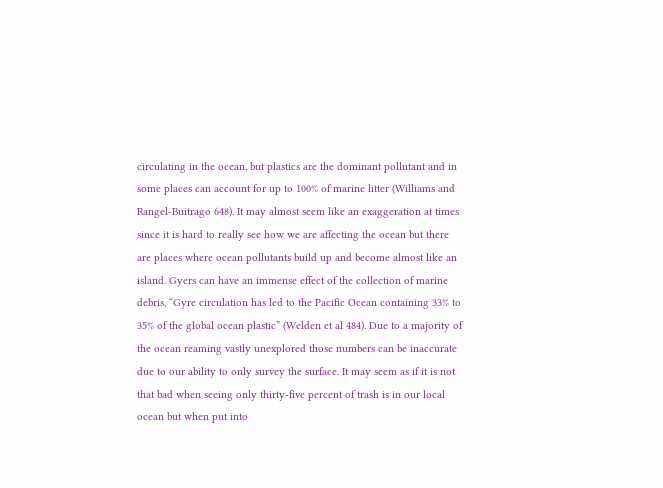circulating in the ocean, but plastics are the dominant pollutant and in some places can account for up to 100% of marine litter (Williams and Rangel-Buitrago 648). It may almost seem like an exaggeration at times since it is hard to really see how we are affecting the ocean but there are places where ocean pollutants build up and become almost like an island. Gyers can have an immense effect of the collection of marine debris, “Gyre circulation has led to the Pacific Ocean containing 33% to 35% of the global ocean plastic” (Welden et al 484). Due to a majority of the ocean reaming vastly unexplored those numbers can be inaccurate due to our ability to only survey the surface. It may seem as if it is not that bad when seeing only thirty-five percent of trash is in our local ocean but when put into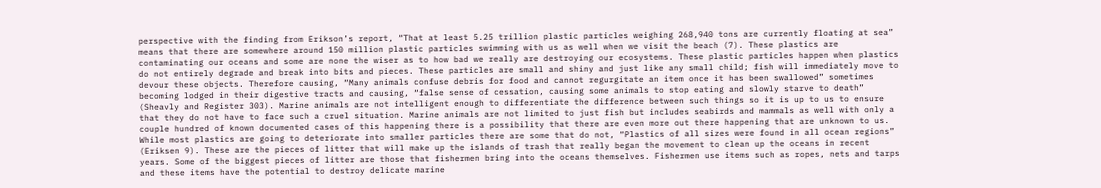perspective with the finding from Erikson’s report, “That at least 5.25 trillion plastic particles weighing 268,940 tons are currently floating at sea” means that there are somewhere around 150 million plastic particles swimming with us as well when we visit the beach (7). These plastics are contaminating our oceans and some are none the wiser as to how bad we really are destroying our ecosystems. These plastic particles happen when plastics do not entirely degrade and break into bits and pieces. These particles are small and shiny and just like any small child; fish will immediately move to devour these objects. Therefore causing, “Many animals confuse debris for food and cannot regurgitate an item once it has been swallowed” sometimes becoming lodged in their digestive tracts and causing, “false sense of cessation, causing some animals to stop eating and slowly starve to death” (Sheavly and Register 303). Marine animals are not intelligent enough to differentiate the difference between such things so it is up to us to ensure that they do not have to face such a cruel situation. Marine animals are not limited to just fish but includes seabirds and mammals as well with only a couple hundred of known documented cases of this happening there is a possibility that there are even more out there happening that are unknown to us. While most plastics are going to deteriorate into smaller particles there are some that do not, “Plastics of all sizes were found in all ocean regions” (Eriksen 9). These are the pieces of litter that will make up the islands of trash that really began the movement to clean up the oceans in recent years. Some of the biggest pieces of litter are those that fishermen bring into the oceans themselves. Fishermen use items such as ropes, nets and tarps and these items have the potential to destroy delicate marine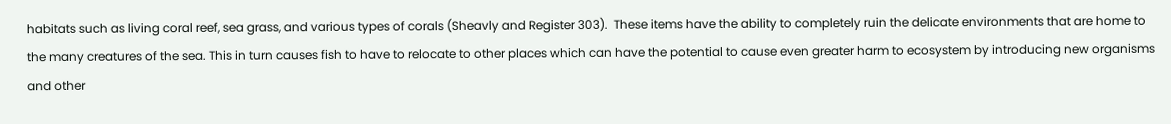habitats such as living coral reef, sea grass, and various types of corals (Sheavly and Register 303).  These items have the ability to completely ruin the delicate environments that are home to the many creatures of the sea. This in turn causes fish to have to relocate to other places which can have the potential to cause even greater harm to ecosystem by introducing new organisms and other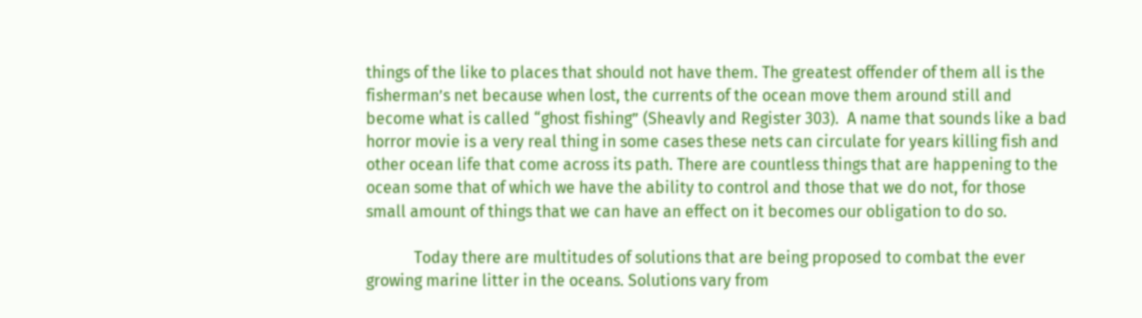things of the like to places that should not have them. The greatest offender of them all is the fisherman’s net because when lost, the currents of the ocean move them around still and become what is called “ghost fishing” (Sheavly and Register 303).  A name that sounds like a bad horror movie is a very real thing in some cases these nets can circulate for years killing fish and other ocean life that come across its path. There are countless things that are happening to the ocean some that of which we have the ability to control and those that we do not, for those small amount of things that we can have an effect on it becomes our obligation to do so.

            Today there are multitudes of solutions that are being proposed to combat the ever growing marine litter in the oceans. Solutions vary from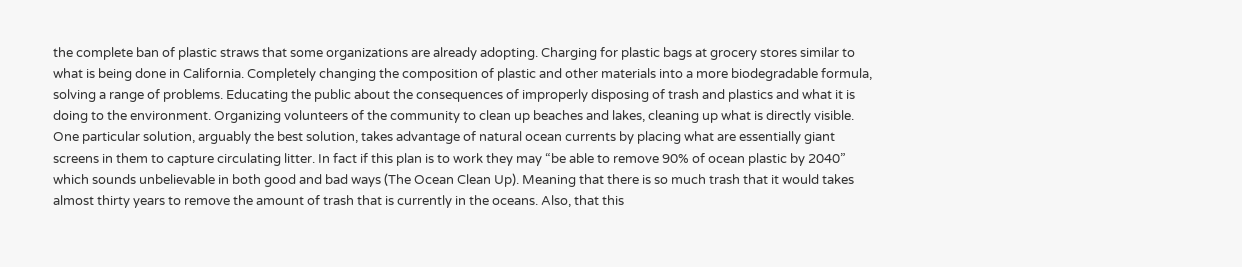the complete ban of plastic straws that some organizations are already adopting. Charging for plastic bags at grocery stores similar to what is being done in California. Completely changing the composition of plastic and other materials into a more biodegradable formula, solving a range of problems. Educating the public about the consequences of improperly disposing of trash and plastics and what it is doing to the environment. Organizing volunteers of the community to clean up beaches and lakes, cleaning up what is directly visible. One particular solution, arguably the best solution, takes advantage of natural ocean currents by placing what are essentially giant screens in them to capture circulating litter. In fact if this plan is to work they may “be able to remove 90% of ocean plastic by 2040” which sounds unbelievable in both good and bad ways (The Ocean Clean Up). Meaning that there is so much trash that it would takes almost thirty years to remove the amount of trash that is currently in the oceans. Also, that this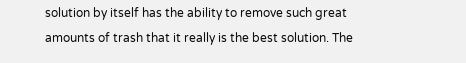solution by itself has the ability to remove such great amounts of trash that it really is the best solution. The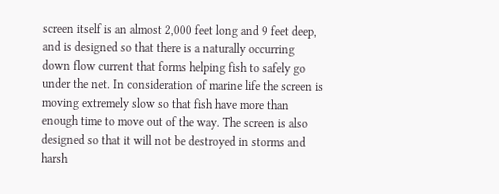screen itself is an almost 2,000 feet long and 9 feet deep, and is designed so that there is a naturally occurring down flow current that forms helping fish to safely go under the net. In consideration of marine life the screen is moving extremely slow so that fish have more than enough time to move out of the way. The screen is also designed so that it will not be destroyed in storms and harsh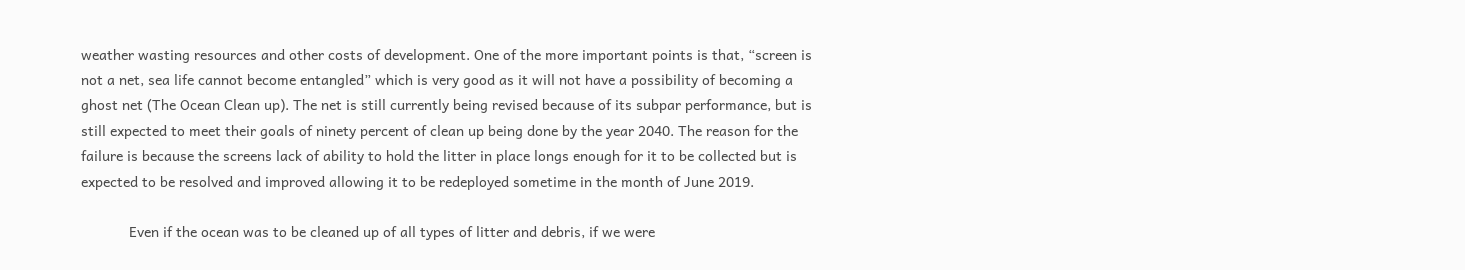weather wasting resources and other costs of development. One of the more important points is that, “screen is not a net, sea life cannot become entangled” which is very good as it will not have a possibility of becoming a ghost net (The Ocean Clean up). The net is still currently being revised because of its subpar performance, but is still expected to meet their goals of ninety percent of clean up being done by the year 2040. The reason for the failure is because the screens lack of ability to hold the litter in place longs enough for it to be collected but is expected to be resolved and improved allowing it to be redeployed sometime in the month of June 2019.

            Even if the ocean was to be cleaned up of all types of litter and debris, if we were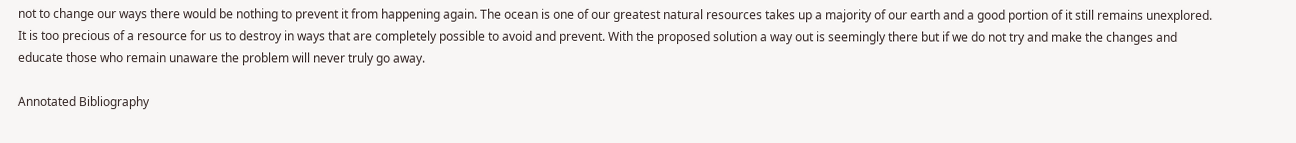not to change our ways there would be nothing to prevent it from happening again. The ocean is one of our greatest natural resources takes up a majority of our earth and a good portion of it still remains unexplored. It is too precious of a resource for us to destroy in ways that are completely possible to avoid and prevent. With the proposed solution a way out is seemingly there but if we do not try and make the changes and educate those who remain unaware the problem will never truly go away.

Annotated Bibliography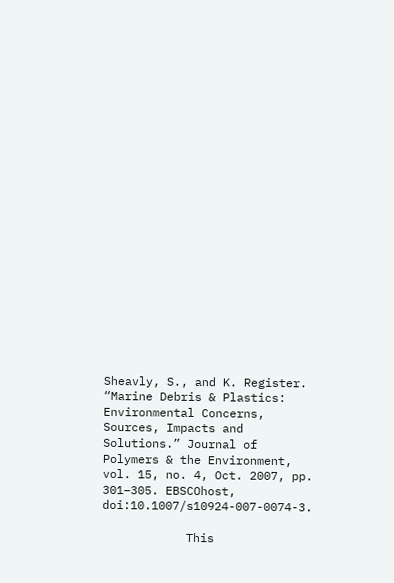Sheavly, S., and K. Register. “Marine Debris & Plastics: Environmental Concerns, Sources, Impacts and Solutions.” Journal of Polymers & the Environment, vol. 15, no. 4, Oct. 2007, pp. 301–305. EBSCOhost, doi:10.1007/s10924-007-0074-3.

            This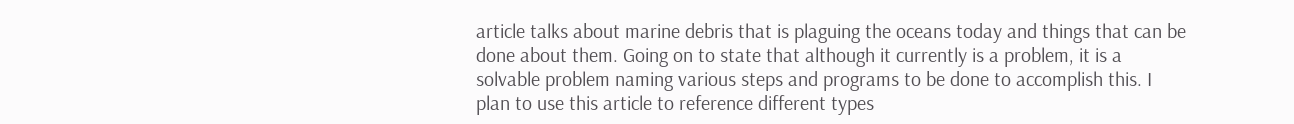article talks about marine debris that is plaguing the oceans today and things that can be done about them. Going on to state that although it currently is a problem, it is a solvable problem naming various steps and programs to be done to accomplish this. I plan to use this article to reference different types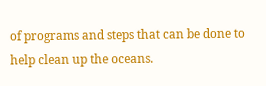of programs and steps that can be done to help clean up the oceans.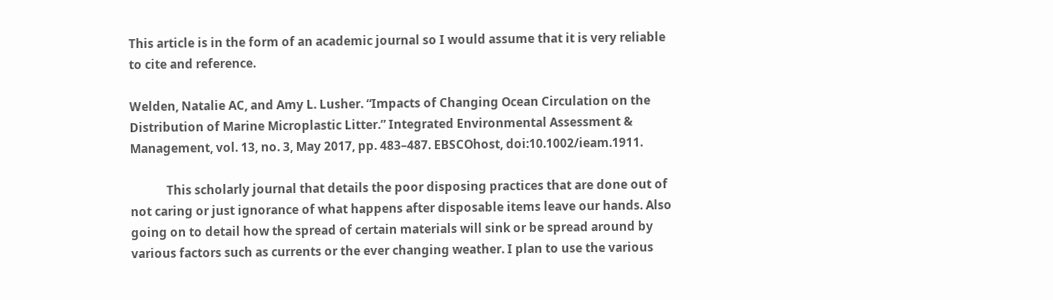This article is in the form of an academic journal so I would assume that it is very reliable to cite and reference.

Welden, Natalie AC, and Amy L. Lusher. “Impacts of Changing Ocean Circulation on the Distribution of Marine Microplastic Litter.” Integrated Environmental Assessment & Management, vol. 13, no. 3, May 2017, pp. 483–487. EBSCOhost, doi:10.1002/ieam.1911.

            This scholarly journal that details the poor disposing practices that are done out of not caring or just ignorance of what happens after disposable items leave our hands. Also going on to detail how the spread of certain materials will sink or be spread around by various factors such as currents or the ever changing weather. I plan to use the various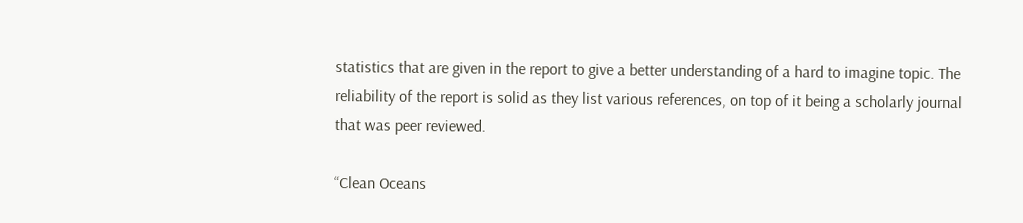statistics that are given in the report to give a better understanding of a hard to imagine topic. The reliability of the report is solid as they list various references, on top of it being a scholarly journal that was peer reviewed.

“Clean Oceans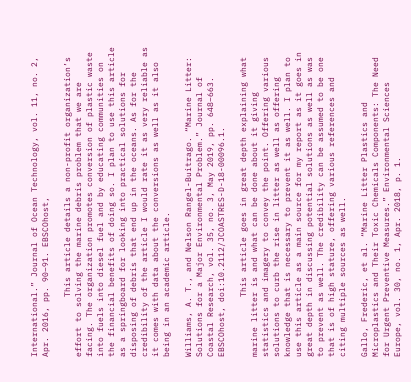International.” Journal of Ocean Technology, vol. 11, no. 2, Apr. 2016, pp. 90–91. EBSCOhost,

            This article details a non-profit organization’s effort to solving the marine debris problem that we are facing. The organization promotes conversion of plastic waste into fuels into diesel fuel and by educating communities on the financial benefits of doing so. I plan to use this article as a springboard for looking into practical solutions for disposing of debris that end up in the oceans. As for the credibility of the article I would rate it as very reliable as it comes with data about the conversions as well as it also being in an academic article.

Williams, A. T., and Nelson Rangel-Buitrago. “Marine Litter: Solutions for a Major Environmental Problem.” Journal of Coastal Research, vol. 35, no. 3, May 2019, pp. 648–663. EBSCOhost, doi:10.2112/JCOASTRES-D-18-00096.1.

            This article goes in great depth explaining what marine litter is and what can be done about it giving statistics and imagery to convey the point. Offering various solutions to curb the rise in litter as well as offering knowledge that is necessary to prevent it as well. I plan to use this article as a main source for my report as it goes in great depth in discussing potential solutions as well as was to prevent as well. The credibility can be assumed to be one that is of high stature, offering various references and citing multiple sources as well.

Gallo, Frederic, et al. “Marine Litter Plastics and Microplastics and Their Toxic Chemicals Components: The Need for Urgent Preventive Measures.” Environmental Sciences Europe, vol. 30, no. 1, Apr. 2018, p. 1.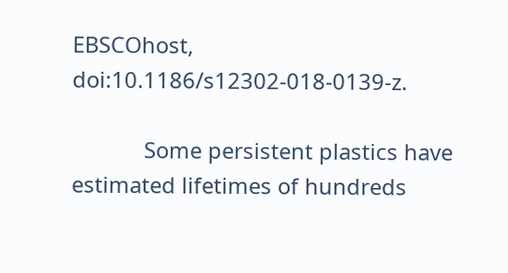EBSCOhost, doi:10.1186/s12302-018-0139-z.

            Some persistent plastics have estimated lifetimes of hundreds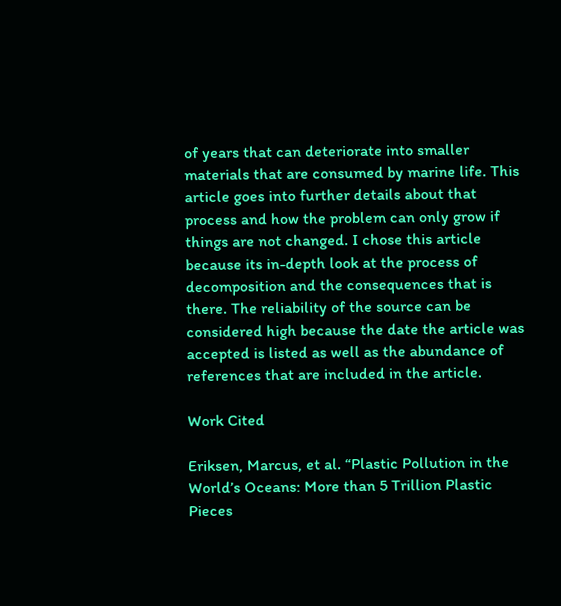of years that can deteriorate into smaller materials that are consumed by marine life. This article goes into further details about that process and how the problem can only grow if things are not changed. I chose this article because its in-depth look at the process of decomposition and the consequences that is there. The reliability of the source can be considered high because the date the article was accepted is listed as well as the abundance of references that are included in the article.

Work Cited

Eriksen, Marcus, et al. “Plastic Pollution in the World’s Oceans: More than 5 Trillion Plastic Pieces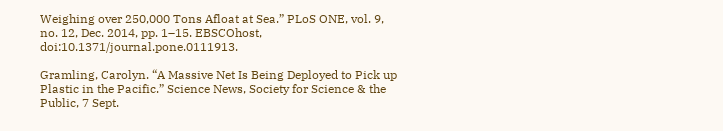Weighing over 250,000 Tons Afloat at Sea.” PLoS ONE, vol. 9, no. 12, Dec. 2014, pp. 1–15. EBSCOhost, doi:10.1371/journal.pone.0111913.

Gramling, Carolyn. “A Massive Net Is Being Deployed to Pick up Plastic in the Pacific.” Science News, Society for Science & the Public, 7 Sept.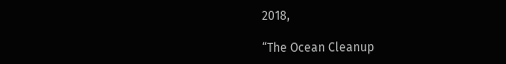2018,

“The Ocean Cleanup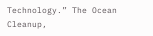Technology.” The Ocean Cleanup,